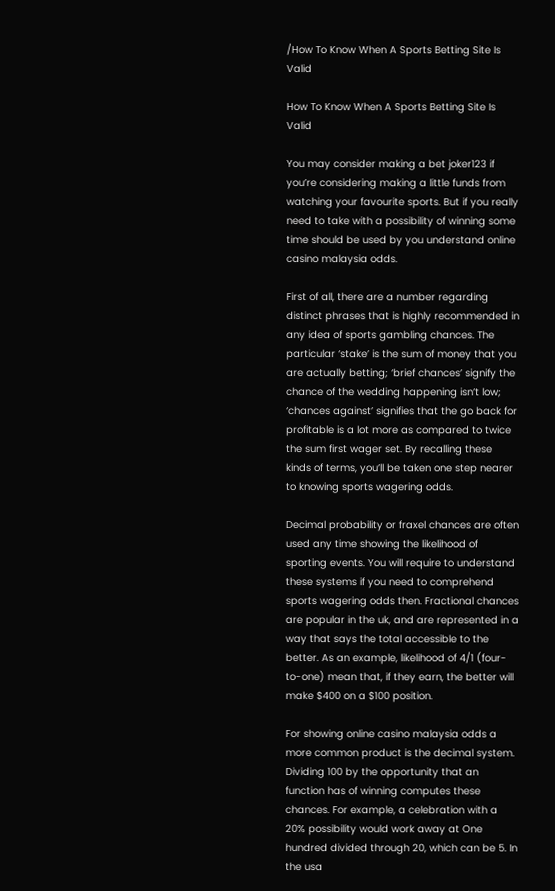/How To Know When A Sports Betting Site Is Valid

How To Know When A Sports Betting Site Is Valid

You may consider making a bet joker123 if you’re considering making a little funds from watching your favourite sports. But if you really need to take with a possibility of winning some time should be used by you understand online casino malaysia odds.

First of all, there are a number regarding distinct phrases that is highly recommended in any idea of sports gambling chances. The particular ‘stake’ is the sum of money that you are actually betting; ‘brief chances’ signify the chance of the wedding happening isn’t low; ‘chances against’ signifies that the go back for profitable is a lot more as compared to twice the sum first wager set. By recalling these kinds of terms, you’ll be taken one step nearer to knowing sports wagering odds.

Decimal probability or fraxel chances are often used any time showing the likelihood of sporting events. You will require to understand these systems if you need to comprehend sports wagering odds then. Fractional chances are popular in the uk, and are represented in a way that says the total accessible to the better. As an example, likelihood of 4/1 (four-to-one) mean that, if they earn, the better will make $400 on a $100 position.

For showing online casino malaysia odds a more common product is the decimal system. Dividing 100 by the opportunity that an function has of winning computes these chances. For example, a celebration with a 20% possibility would work away at One hundred divided through 20, which can be 5. In the usa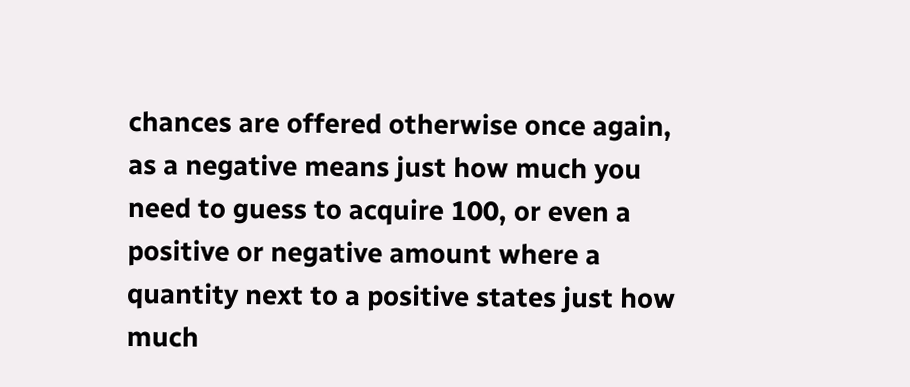chances are offered otherwise once again, as a negative means just how much you need to guess to acquire 100, or even a positive or negative amount where a quantity next to a positive states just how much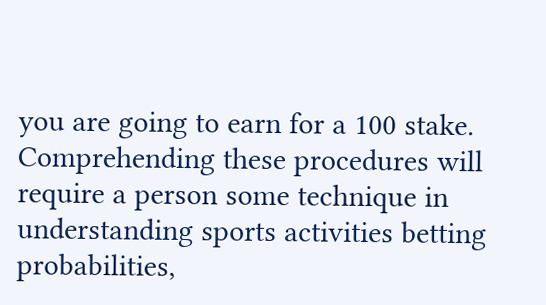you are going to earn for a 100 stake. Comprehending these procedures will require a person some technique in understanding sports activities betting probabilities,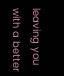leaving you with a better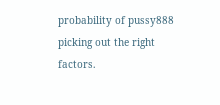probability of pussy888 picking out the right factors.